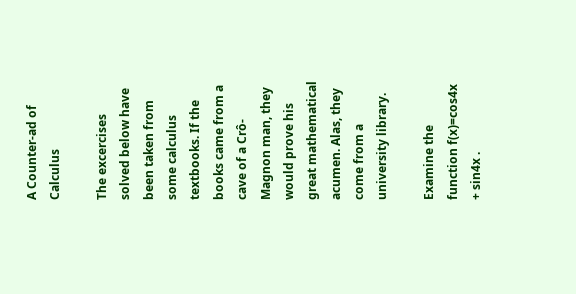A Counter-ad of Calculus

The excercises solved below have been taken from some calculus textbooks. If the books came from a cave of a Crô-Magnon man, they would prove his great mathematical acumen. Alas, they come from a university library.

Examine the function f(x)=cos4x + sin4x .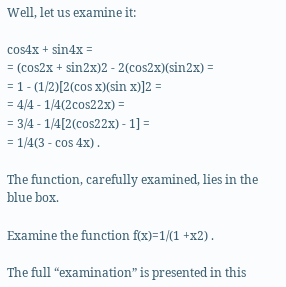Well, let us examine it:

cos4x + sin4x =
= (cos2x + sin2x)2 - 2(cos2x)(sin2x) =
= 1 - (1/2)[2(cos x)(sin x)]2 =
= 4/4 - 1/4(2cos22x) =
= 3/4 - 1/4[2(cos22x) - 1] =
= 1/4(3 - cos 4x) .

The function, carefully examined, lies in the blue box.

Examine the function f(x)=1/(1 +x2) .

The full “examination” is presented in this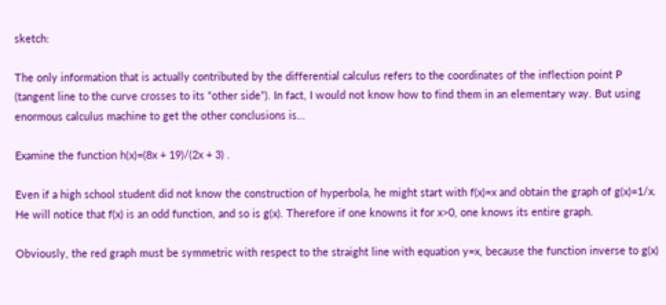sketch:

The only information that is actually contributed by the differential calculus refers to the coordinates of the inflection point P (tangent line to the curve crosses to its “other side”). In fact, I would not know how to find them in an elementary way. But using enormous calculus machine to get the other conclusions is…

Examine the function h(x)=(8x + 19)/(2x + 3) .

Even if a high school student did not know the construction of hyperbola, he might start with f(x)=x and obtain the graph of g(x)=1/x. He will notice that f(x) is an odd function, and so is g(x). Therefore if one knowns it for x>0, one knows its entire graph.

Obviously, the red graph must be symmetric with respect to the straight line with equation y=x, because the function inverse to g(x)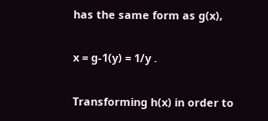has the same form as g(x),

x = g-1(y) = 1/y .

Transforming h(x) in order to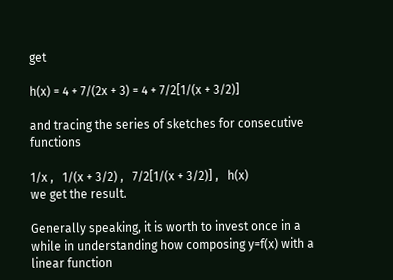get

h(x) = 4 + 7/(2x + 3) = 4 + 7/2[1/(x + 3/2)]

and tracing the series of sketches for consecutive functions

1/x ,   1/(x + 3/2) ,   7/2[1/(x + 3/2)] ,   h(x)
we get the result.

Generally speaking, it is worth to invest once in a while in understanding how composing y=f(x) with a linear function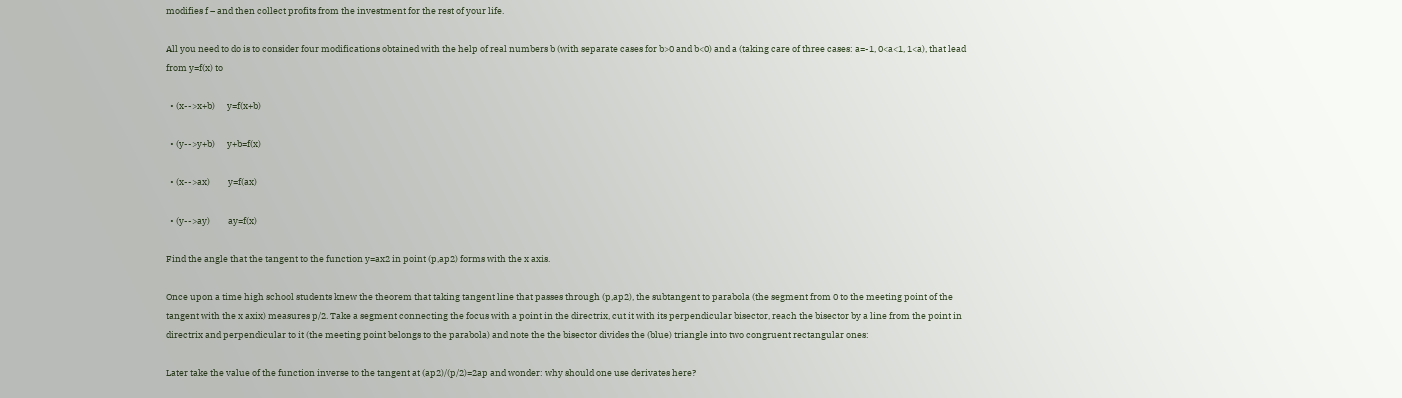modifies f – and then collect profits from the investment for the rest of your life.

All you need to do is to consider four modifications obtained with the help of real numbers b (with separate cases for b>0 and b<0) and a (taking care of three cases: a=-1, 0<a<1, 1<a), that lead from y=f(x) to

  • (x-->x+b)      y=f(x+b)

  • (y-->y+b)      y+b=f(x)

  • (x-->ax)         y=f(ax)

  • (y-->ay)         ay=f(x)

Find the angle that the tangent to the function y=ax2 in point (p,ap2) forms with the x axis.

Once upon a time high school students knew the theorem that taking tangent line that passes through (p,ap2), the subtangent to parabola (the segment from 0 to the meeting point of the tangent with the x axix) measures p/2. Take a segment connecting the focus with a point in the directrix, cut it with its perpendicular bisector, reach the bisector by a line from the point in directrix and perpendicular to it (the meeting point belongs to the parabola) and note the the bisector divides the (blue) triangle into two congruent rectangular ones:

Later take the value of the function inverse to the tangent at (ap2)/(p/2)=2ap and wonder: why should one use derivates here?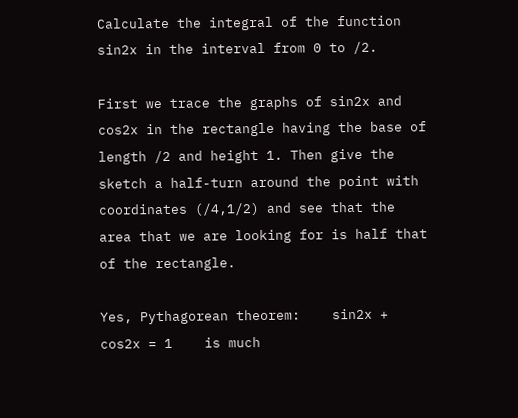Calculate the integral of the function sin2x in the interval from 0 to /2.

First we trace the graphs of sin2x and cos2x in the rectangle having the base of length /2 and height 1. Then give the sketch a half-turn around the point with coordinates (/4,1/2) and see that the area that we are looking for is half that of the rectangle.

Yes, Pythagorean theorem:    sin2x + cos2x = 1    is much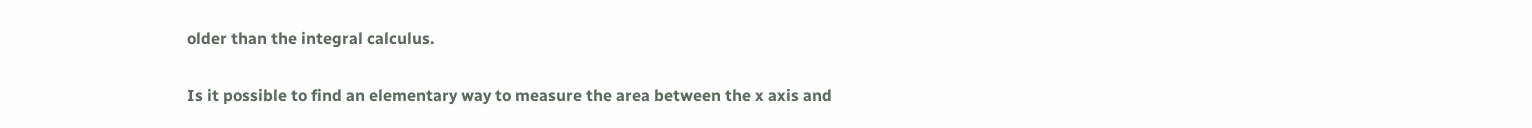older than the integral calculus.

Is it possible to find an elementary way to measure the area between the x axis and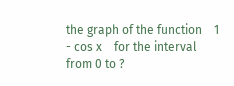the graph of the function    1 - cos x    for the interval from 0 to ?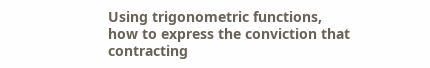Using trigonometric functions, how to express the conviction that contracting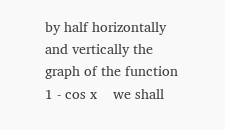by half horizontally and vertically the graph of the function   1 - cos x    we shall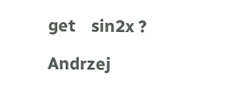get    sin2x ?

Andrzej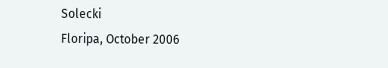Solecki
Floripa, October 2006